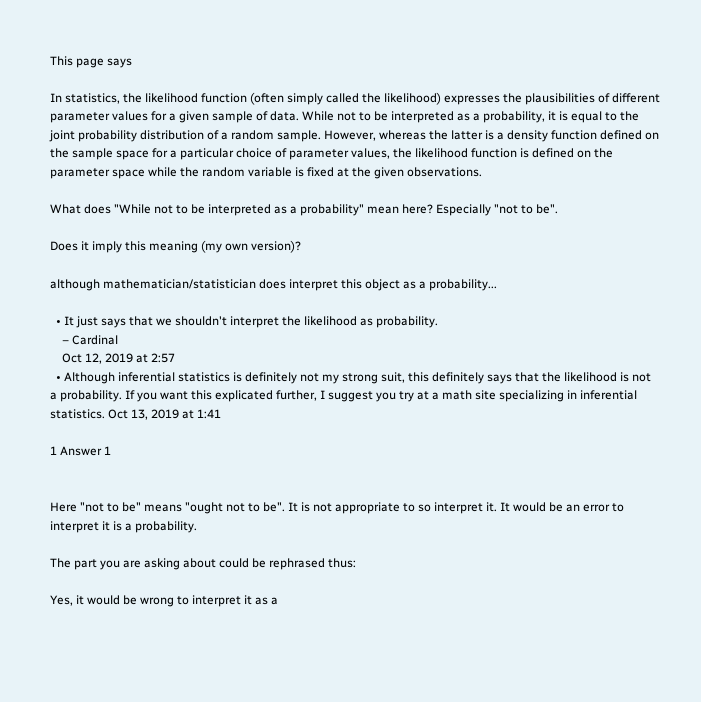This page says

In statistics, the likelihood function (often simply called the likelihood) expresses the plausibilities of different parameter values for a given sample of data. While not to be interpreted as a probability, it is equal to the joint probability distribution of a random sample. However, whereas the latter is a density function defined on the sample space for a particular choice of parameter values, the likelihood function is defined on the parameter space while the random variable is fixed at the given observations.

What does "While not to be interpreted as a probability" mean here? Especially "not to be".

Does it imply this meaning (my own version)?

although mathematician/statistician does interpret this object as a probability...

  • It just says that we shouldn't interpret the likelihood as probability.
    – Cardinal
    Oct 12, 2019 at 2:57
  • Although inferential statistics is definitely not my strong suit, this definitely says that the likelihood is not a probability. If you want this explicated further, I suggest you try at a math site specializing in inferential statistics. Oct 13, 2019 at 1:41

1 Answer 1


Here "not to be" means "ought not to be". It is not appropriate to so interpret it. It would be an error to interpret it is a probability.

The part you are asking about could be rephrased thus:

Yes, it would be wrong to interpret it as a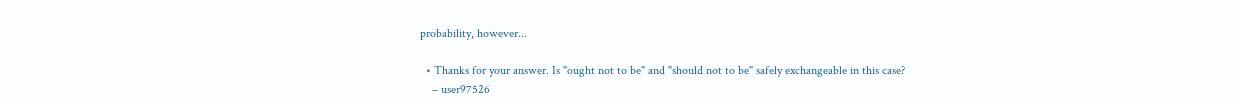probability, however...

  • Thanks for your answer. Is "ought not to be" and "should not to be" safely exchangeable in this case?
    – user97526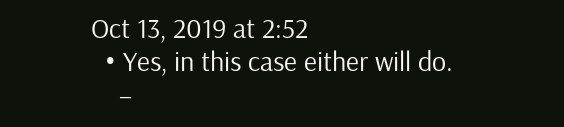Oct 13, 2019 at 2:52
  • Yes, in this case either will do.
    –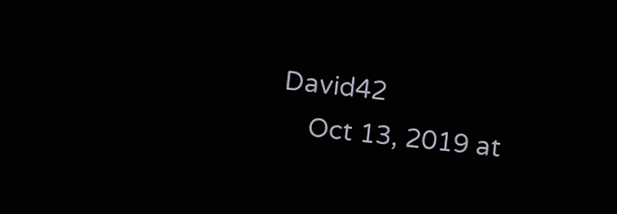David42
    Oct 13, 2019 at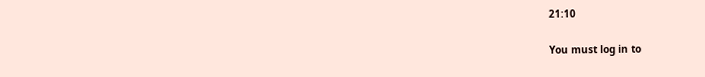21:10

You must log in to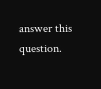answer this question.